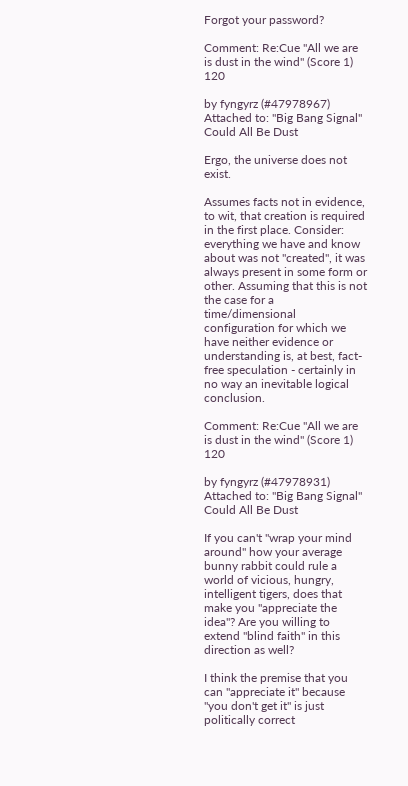Forgot your password?

Comment: Re:Cue "All we are is dust in the wind" (Score 1) 120

by fyngyrz (#47978967) Attached to: "Big Bang Signal" Could All Be Dust

Ergo, the universe does not exist.

Assumes facts not in evidence, to wit, that creation is required in the first place. Consider: everything we have and know about was not "created", it was always present in some form or other. Assuming that this is not the case for a time/dimensional configuration for which we have neither evidence or understanding is, at best, fact-free speculation - certainly in no way an inevitable logical conclusion.

Comment: Re:Cue "All we are is dust in the wind" (Score 1) 120

by fyngyrz (#47978931) Attached to: "Big Bang Signal" Could All Be Dust

If you can't "wrap your mind around" how your average bunny rabbit could rule a world of vicious, hungry, intelligent tigers, does that make you "appreciate the idea"? Are you willing to extend "blind faith" in this direction as well?

I think the premise that you can "appreciate it" because "you don't get it" is just politically correct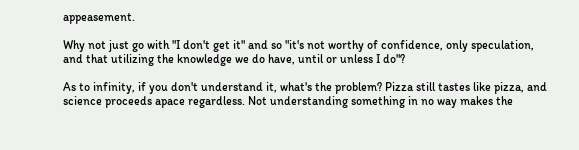appeasement.

Why not just go with "I don't get it" and so "it's not worthy of confidence, only speculation, and that utilizing the knowledge we do have, until or unless I do"?

As to infinity, if you don't understand it, what's the problem? Pizza still tastes like pizza, and science proceeds apace regardless. Not understanding something in no way makes the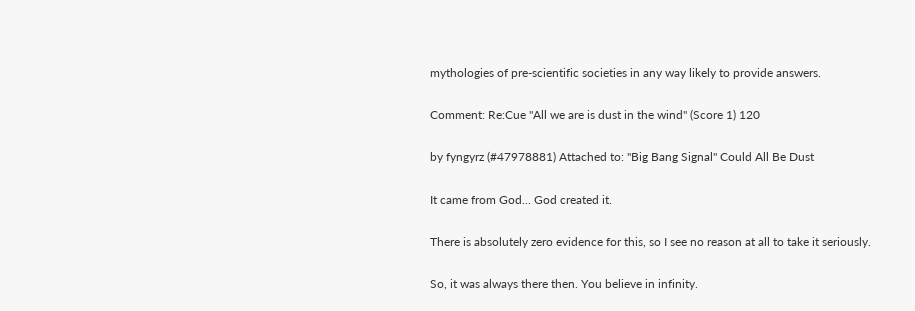mythologies of pre-scientific societies in any way likely to provide answers.

Comment: Re:Cue "All we are is dust in the wind" (Score 1) 120

by fyngyrz (#47978881) Attached to: "Big Bang Signal" Could All Be Dust

It came from God... God created it.

There is absolutely zero evidence for this, so I see no reason at all to take it seriously.

So, it was always there then. You believe in infinity.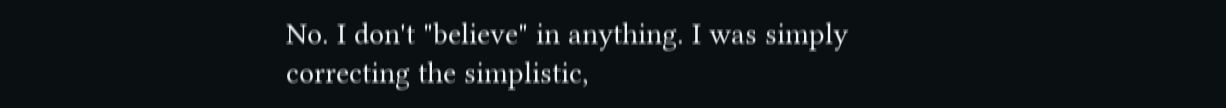No. I don't "believe" in anything. I was simply correcting the simplistic,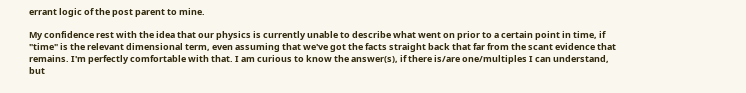errant logic of the post parent to mine.

My confidence rest with the idea that our physics is currently unable to describe what went on prior to a certain point in time, if "time" is the relevant dimensional term, even assuming that we've got the facts straight back that far from the scant evidence that remains. I'm perfectly comfortable with that. I am curious to know the answer(s), if there is/are one/multiples I can understand, but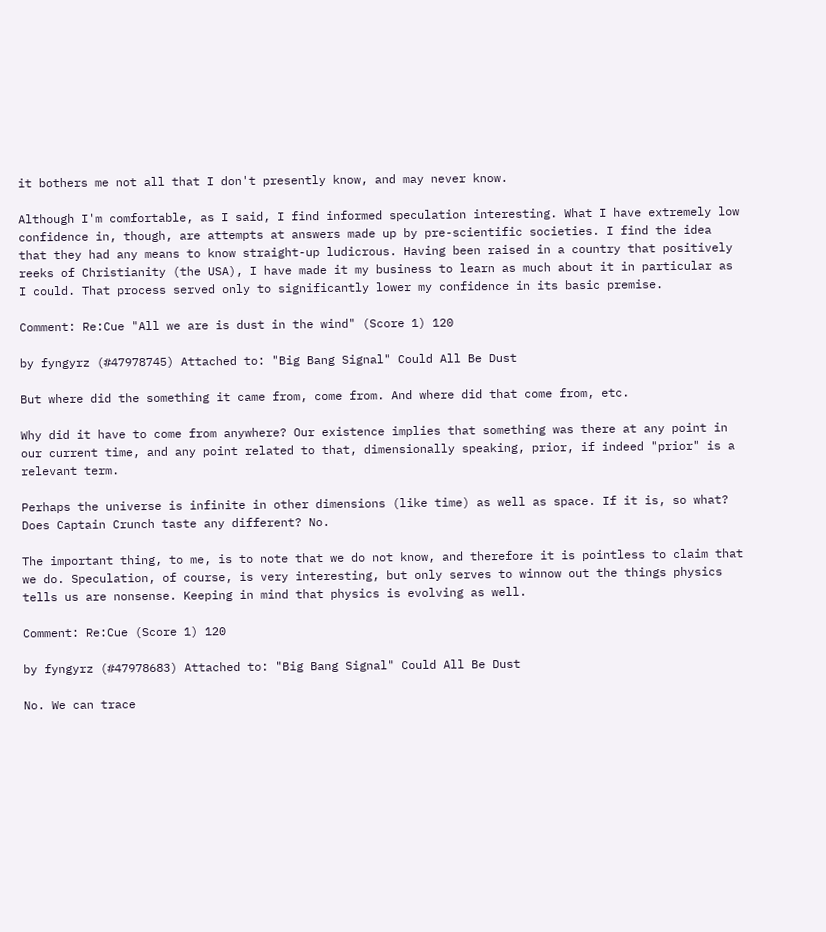it bothers me not all that I don't presently know, and may never know.

Although I'm comfortable, as I said, I find informed speculation interesting. What I have extremely low confidence in, though, are attempts at answers made up by pre-scientific societies. I find the idea that they had any means to know straight-up ludicrous. Having been raised in a country that positively reeks of Christianity (the USA), I have made it my business to learn as much about it in particular as I could. That process served only to significantly lower my confidence in its basic premise.

Comment: Re:Cue "All we are is dust in the wind" (Score 1) 120

by fyngyrz (#47978745) Attached to: "Big Bang Signal" Could All Be Dust

But where did the something it came from, come from. And where did that come from, etc.

Why did it have to come from anywhere? Our existence implies that something was there at any point in our current time, and any point related to that, dimensionally speaking, prior, if indeed "prior" is a relevant term.

Perhaps the universe is infinite in other dimensions (like time) as well as space. If it is, so what? Does Captain Crunch taste any different? No.

The important thing, to me, is to note that we do not know, and therefore it is pointless to claim that we do. Speculation, of course, is very interesting, but only serves to winnow out the things physics tells us are nonsense. Keeping in mind that physics is evolving as well.

Comment: Re:Cue (Score 1) 120

by fyngyrz (#47978683) Attached to: "Big Bang Signal" Could All Be Dust

No. We can trace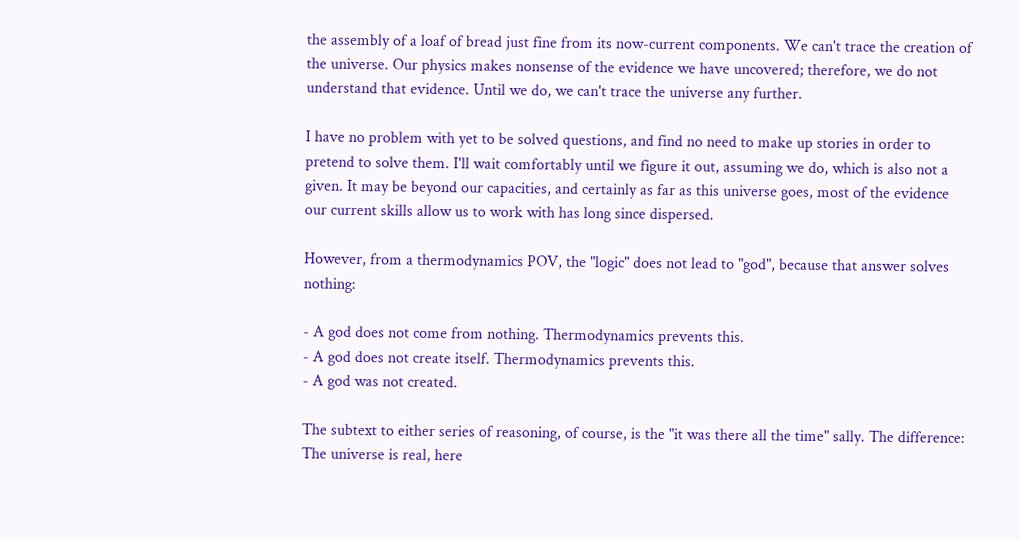the assembly of a loaf of bread just fine from its now-current components. We can't trace the creation of the universe. Our physics makes nonsense of the evidence we have uncovered; therefore, we do not understand that evidence. Until we do, we can't trace the universe any further.

I have no problem with yet to be solved questions, and find no need to make up stories in order to pretend to solve them. I'll wait comfortably until we figure it out, assuming we do, which is also not a given. It may be beyond our capacities, and certainly as far as this universe goes, most of the evidence our current skills allow us to work with has long since dispersed.

However, from a thermodynamics POV, the "logic" does not lead to "god", because that answer solves nothing:

- A god does not come from nothing. Thermodynamics prevents this.
- A god does not create itself. Thermodynamics prevents this.
- A god was not created.

The subtext to either series of reasoning, of course, is the "it was there all the time" sally. The difference: The universe is real, here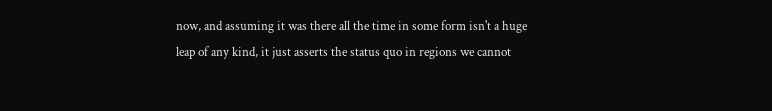now, and assuming it was there all the time in some form isn't a huge leap of any kind, it just asserts the status quo in regions we cannot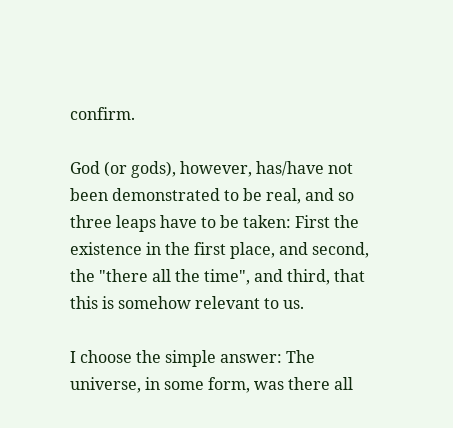confirm.

God (or gods), however, has/have not been demonstrated to be real, and so three leaps have to be taken: First the existence in the first place, and second, the "there all the time", and third, that this is somehow relevant to us.

I choose the simple answer: The universe, in some form, was there all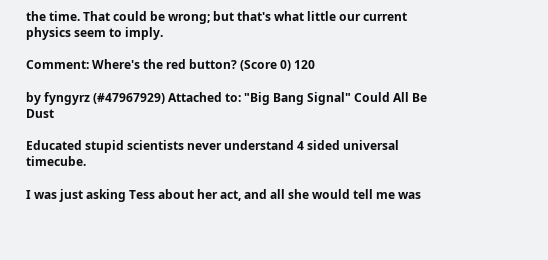the time. That could be wrong; but that's what little our current physics seem to imply.

Comment: Where's the red button? (Score 0) 120

by fyngyrz (#47967929) Attached to: "Big Bang Signal" Could All Be Dust

Educated stupid scientists never understand 4 sided universal timecube.

I was just asking Tess about her act, and all she would tell me was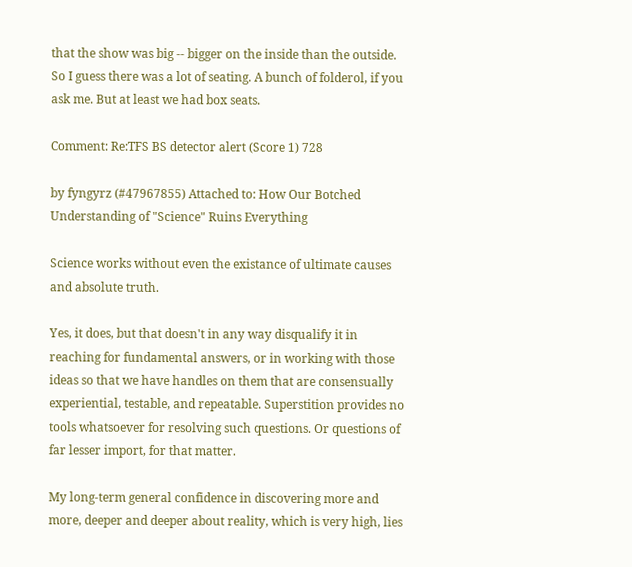that the show was big -- bigger on the inside than the outside. So I guess there was a lot of seating. A bunch of folderol, if you ask me. But at least we had box seats.

Comment: Re:TFS BS detector alert (Score 1) 728

by fyngyrz (#47967855) Attached to: How Our Botched Understanding of "Science" Ruins Everything

Science works without even the existance of ultimate causes and absolute truth.

Yes, it does, but that doesn't in any way disqualify it in reaching for fundamental answers, or in working with those ideas so that we have handles on them that are consensually experiential, testable, and repeatable. Superstition provides no tools whatsoever for resolving such questions. Or questions of far lesser import, for that matter.

My long-term general confidence in discovering more and more, deeper and deeper about reality, which is very high, lies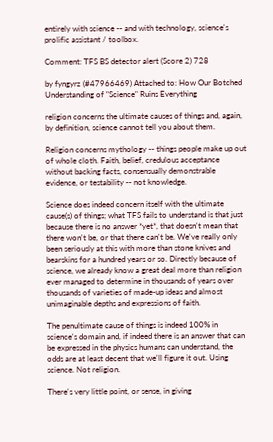entirely with science -- and with technology, science's prolific assistant / toolbox.

Comment: TFS BS detector alert (Score 2) 728

by fyngyrz (#47966469) Attached to: How Our Botched Understanding of "Science" Ruins Everything

religion concerns the ultimate causes of things and, again, by definition, science cannot tell you about them.

Religion concerns mythology -- things people make up out of whole cloth. Faith, belief, credulous acceptance without backing facts, consensually demonstrable evidence, or testability -- not knowledge.

Science does indeed concern itself with the ultimate cause(s) of things; what TFS fails to understand is that just because there is no answer *yet*, that doesn't mean that there won't be, or that there can't be. We've really only been seriously at this with more than stone knives and bearskins for a hundred years or so. Directly because of science, we already know a great deal more than religion ever managed to determine in thousands of years over thousands of varieties of made-up ideas and almost unimaginable depths and expressions of faith.

The penultimate cause of things is indeed 100% in science's domain and, if indeed there is an answer that can be expressed in the physics humans can understand, the odds are at least decent that we'll figure it out. Using science. Not religion.

There's very little point, or sense, in giving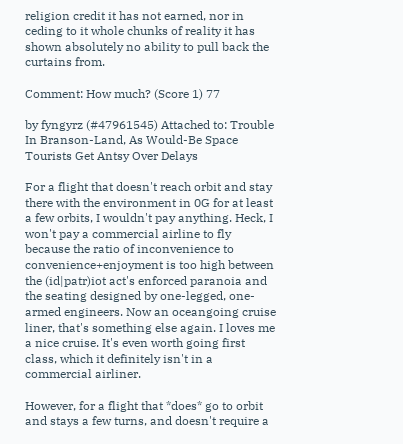religion credit it has not earned, nor in ceding to it whole chunks of reality it has shown absolutely no ability to pull back the curtains from.

Comment: How much? (Score 1) 77

by fyngyrz (#47961545) Attached to: Trouble In Branson-Land, As Would-Be Space Tourists Get Antsy Over Delays

For a flight that doesn't reach orbit and stay there with the environment in 0G for at least a few orbits, I wouldn't pay anything. Heck, I won't pay a commercial airline to fly because the ratio of inconvenience to convenience+enjoyment is too high between the (id|patr)iot act's enforced paranoia and the seating designed by one-legged, one-armed engineers. Now an oceangoing cruise liner, that's something else again. I loves me a nice cruise. It's even worth going first class, which it definitely isn't in a commercial airliner.

However, for a flight that *does* go to orbit and stays a few turns, and doesn't require a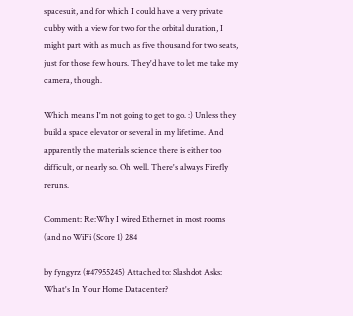spacesuit, and for which I could have a very private cubby with a view for two for the orbital duration, I might part with as much as five thousand for two seats, just for those few hours. They'd have to let me take my camera, though.

Which means I'm not going to get to go. :) Unless they build a space elevator or several in my lifetime. And apparently the materials science there is either too difficult, or nearly so. Oh well. There's always Firefly reruns.

Comment: Re:Why I wired Ethernet in most rooms (and no WiFi (Score 1) 284

by fyngyrz (#47955245) Attached to: Slashdot Asks: What's In Your Home Datacenter?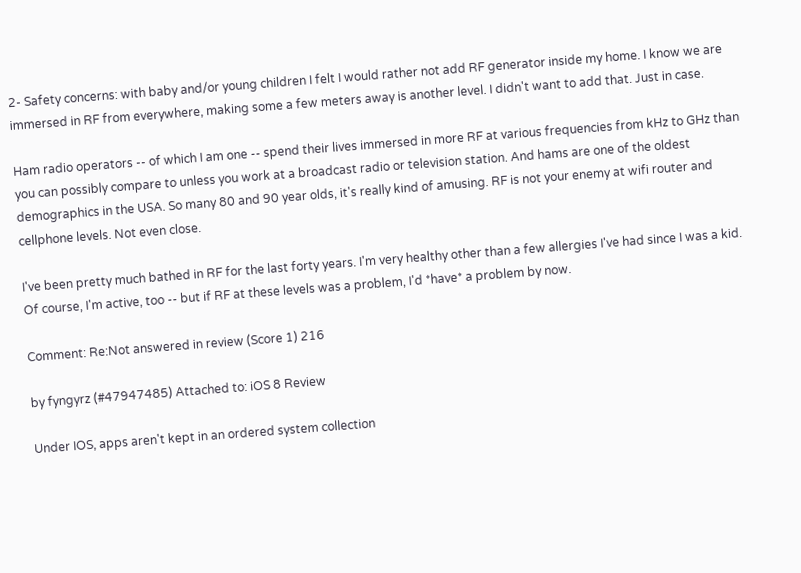2- Safety concerns: with baby and/or young children I felt I would rather not add RF generator inside my home. I know we are immersed in RF from everywhere, making some a few meters away is another level. I didn't want to add that. Just in case.

Ham radio operators -- of which I am one -- spend their lives immersed in more RF at various frequencies from kHz to GHz than you can possibly compare to unless you work at a broadcast radio or television station. And hams are one of the oldest demographics in the USA. So many 80 and 90 year olds, it's really kind of amusing. RF is not your enemy at wifi router and cellphone levels. Not even close.

I've been pretty much bathed in RF for the last forty years. I'm very healthy other than a few allergies I've had since I was a kid. Of course, I'm active, too -- but if RF at these levels was a problem, I'd *have* a problem by now.

Comment: Re:Not answered in review (Score 1) 216

by fyngyrz (#47947485) Attached to: iOS 8 Review

Under IOS, apps aren't kept in an ordered system collection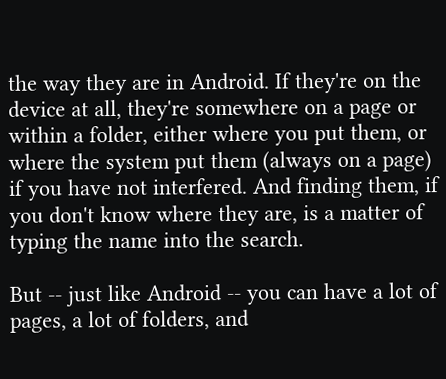the way they are in Android. If they're on the device at all, they're somewhere on a page or within a folder, either where you put them, or where the system put them (always on a page) if you have not interfered. And finding them, if you don't know where they are, is a matter of typing the name into the search.

But -- just like Android -- you can have a lot of pages, a lot of folders, and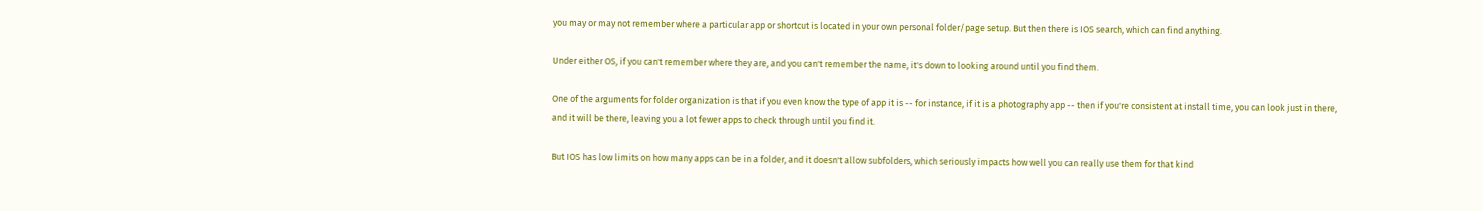you may or may not remember where a particular app or shortcut is located in your own personal folder/page setup. But then there is IOS search, which can find anything.

Under either OS, if you can't remember where they are, and you can't remember the name, it's down to looking around until you find them.

One of the arguments for folder organization is that if you even know the type of app it is -- for instance, if it is a photography app -- then if you're consistent at install time, you can look just in there, and it will be there, leaving you a lot fewer apps to check through until you find it.

But IOS has low limits on how many apps can be in a folder, and it doesn't allow subfolders, which seriously impacts how well you can really use them for that kind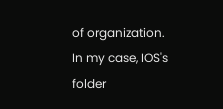of organization. In my case, IOS's folder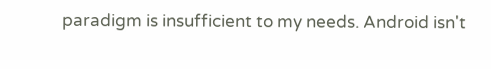paradigm is insufficient to my needs. Android isn't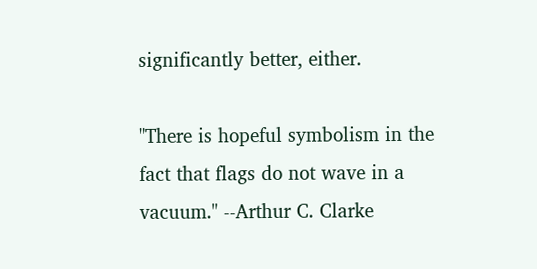significantly better, either.

"There is hopeful symbolism in the fact that flags do not wave in a vacuum." --Arthur C. Clarke